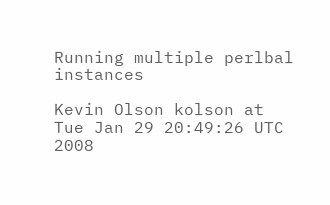Running multiple perlbal instances

Kevin Olson kolson at
Tue Jan 29 20:49:26 UTC 2008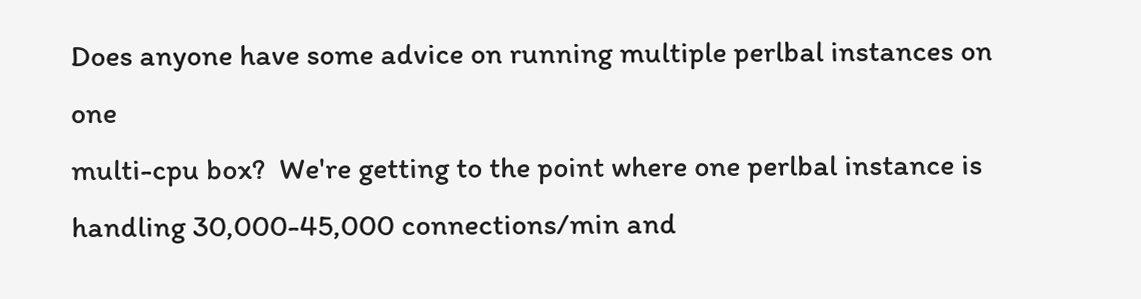Does anyone have some advice on running multiple perlbal instances on one
multi-cpu box?  We're getting to the point where one perlbal instance is
handling 30,000-45,000 connections/min and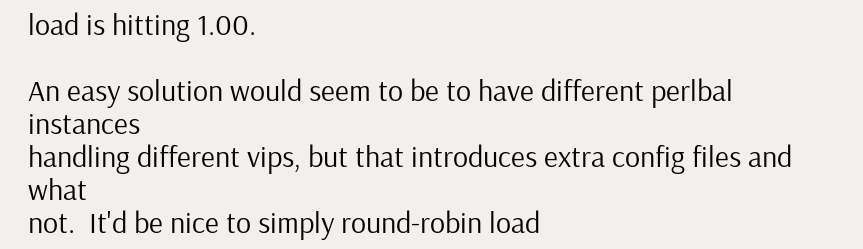load is hitting 1.00.

An easy solution would seem to be to have different perlbal instances
handling different vips, but that introduces extra config files and what
not.  It'd be nice to simply round-robin load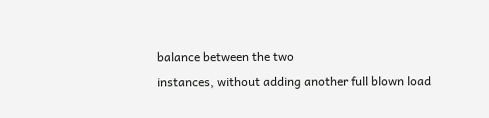balance between the two
instances, without adding another full blown load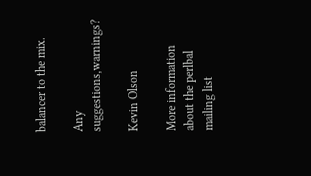balancer to the mix.

Any suggestions,warnings?

Kevin Olson

More information about the perlbal mailing list